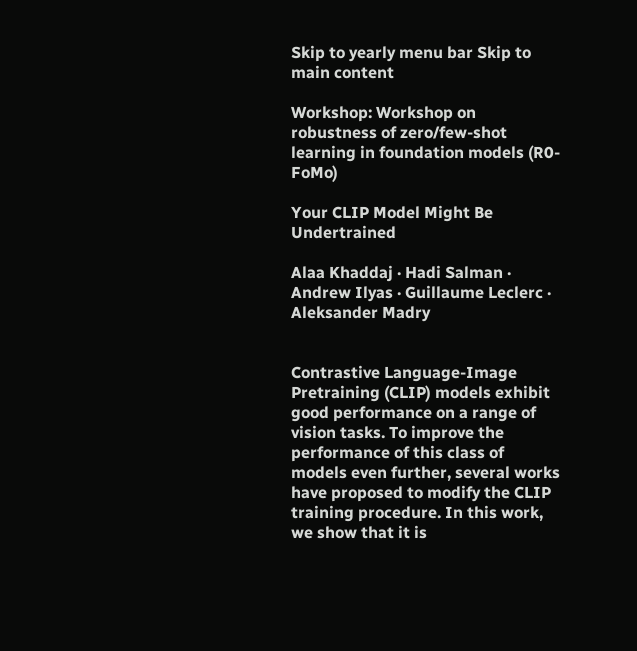Skip to yearly menu bar Skip to main content

Workshop: Workshop on robustness of zero/few-shot learning in foundation models (R0-FoMo)

Your CLIP Model Might Be Undertrained

Alaa Khaddaj · Hadi Salman · Andrew Ilyas · Guillaume Leclerc · Aleksander Madry


Contrastive Language-Image Pretraining (CLIP) models exhibit good performance on a range of vision tasks. To improve the performance of this class of models even further, several works have proposed to modify the CLIP training procedure. In this work, we show that it is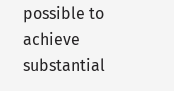possible to achieve substantial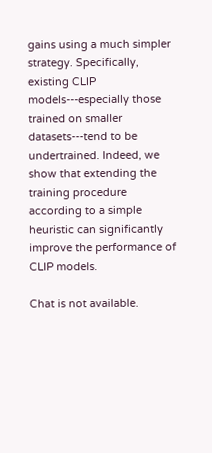gains using a much simpler strategy. Specifically, existing CLIP models---especially those trained on smaller datasets---tend to be undertrained. Indeed, we show that extending the training procedure according to a simple heuristic can significantly improve the performance of CLIP models.

Chat is not available.